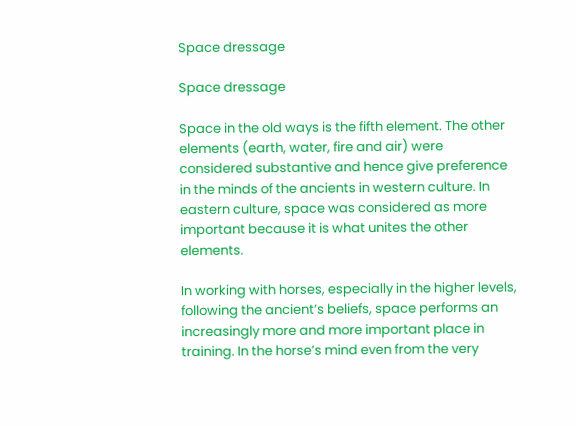Space dressage

Space dressage

Space in the old ways is the fifth element. The other elements (earth, water, fire and air) were considered substantive and hence give preference in the minds of the ancients in western culture. In eastern culture, space was considered as more important because it is what unites the other elements.

In working with horses, especially in the higher levels, following the ancient’s beliefs, space performs an increasingly more and more important place in training. In the horse’s mind even from the very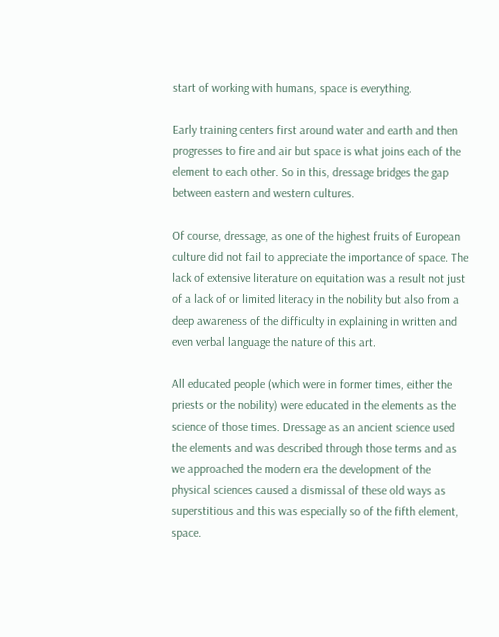start of working with humans, space is everything.

Early training centers first around water and earth and then progresses to fire and air but space is what joins each of the element to each other. So in this, dressage bridges the gap between eastern and western cultures.

Of course, dressage, as one of the highest fruits of European culture did not fail to appreciate the importance of space. The lack of extensive literature on equitation was a result not just of a lack of or limited literacy in the nobility but also from a deep awareness of the difficulty in explaining in written and even verbal language the nature of this art.

All educated people (which were in former times, either the priests or the nobility) were educated in the elements as the science of those times. Dressage as an ancient science used the elements and was described through those terms and as we approached the modern era the development of the physical sciences caused a dismissal of these old ways as superstitious and this was especially so of the fifth element, space.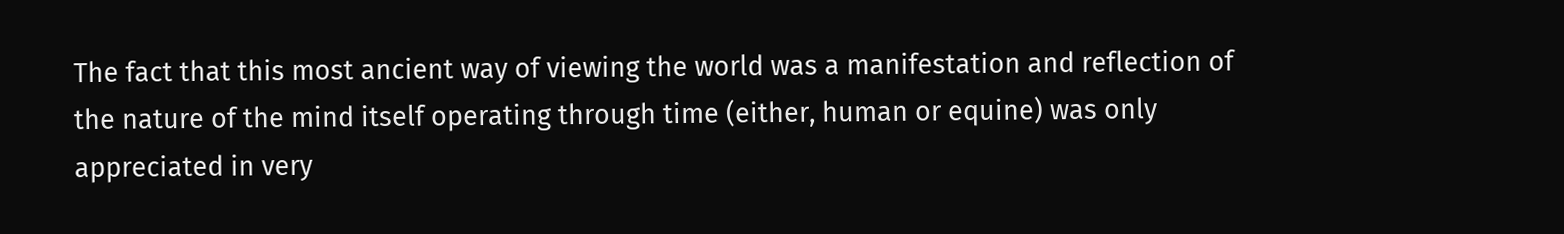The fact that this most ancient way of viewing the world was a manifestation and reflection of the nature of the mind itself operating through time (either, human or equine) was only appreciated in very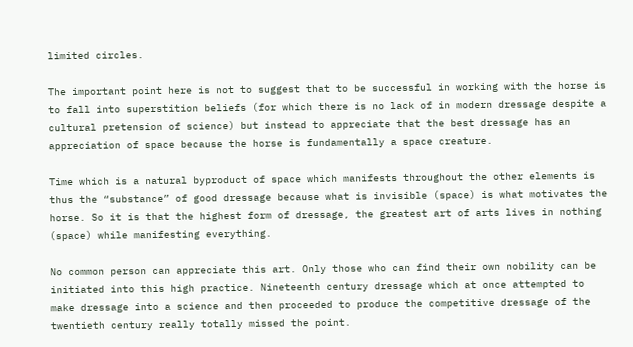limited circles.

The important point here is not to suggest that to be successful in working with the horse is to fall into superstition beliefs (for which there is no lack of in modern dressage despite a cultural pretension of science) but instead to appreciate that the best dressage has an appreciation of space because the horse is fundamentally a space creature.

Time which is a natural byproduct of space which manifests throughout the other elements is thus the “substance” of good dressage because what is invisible (space) is what motivates the horse. So it is that the highest form of dressage, the greatest art of arts lives in nothing (space) while manifesting everything.

No common person can appreciate this art. Only those who can find their own nobility can be initiated into this high practice. Nineteenth century dressage which at once attempted to make dressage into a science and then proceeded to produce the competitive dressage of the twentieth century really totally missed the point.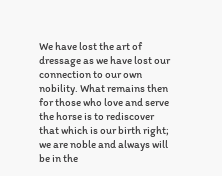We have lost the art of dressage as we have lost our connection to our own nobility. What remains then for those who love and serve the horse is to rediscover that which is our birth right; we are noble and always will be in the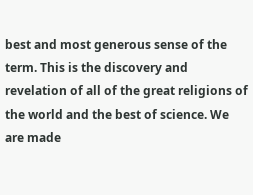best and most generous sense of the term. This is the discovery and revelation of all of the great religions of the world and the best of science. We are made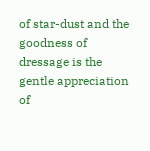of star-dust and the goodness of dressage is the gentle appreciation of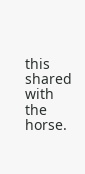this shared with the horse.